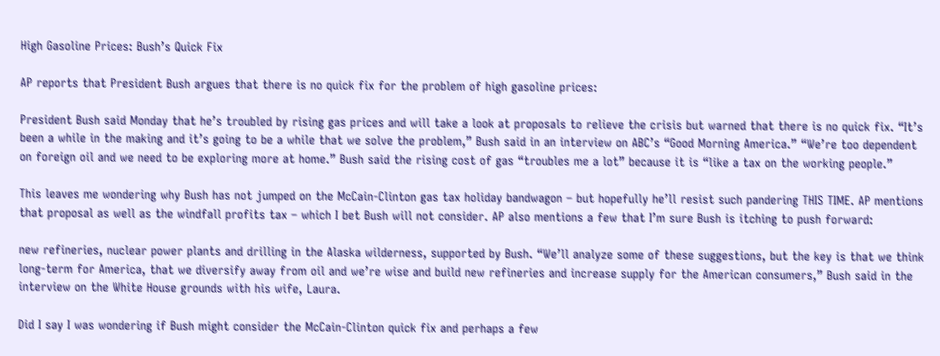High Gasoline Prices: Bush’s Quick Fix

AP reports that President Bush argues that there is no quick fix for the problem of high gasoline prices:

President Bush said Monday that he’s troubled by rising gas prices and will take a look at proposals to relieve the crisis but warned that there is no quick fix. “It’s been a while in the making and it’s going to be a while that we solve the problem,” Bush said in an interview on ABC’s “Good Morning America.” “We’re too dependent on foreign oil and we need to be exploring more at home.” Bush said the rising cost of gas “troubles me a lot” because it is “like a tax on the working people.”

This leaves me wondering why Bush has not jumped on the McCain-Clinton gas tax holiday bandwagon – but hopefully he’ll resist such pandering THIS TIME. AP mentions that proposal as well as the windfall profits tax – which I bet Bush will not consider. AP also mentions a few that I’m sure Bush is itching to push forward:

new refineries, nuclear power plants and drilling in the Alaska wilderness, supported by Bush. “We’ll analyze some of these suggestions, but the key is that we think long-term for America, that we diversify away from oil and we’re wise and build new refineries and increase supply for the American consumers,” Bush said in the interview on the White House grounds with his wife, Laura.

Did I say I was wondering if Bush might consider the McCain-Clinton quick fix and perhaps a few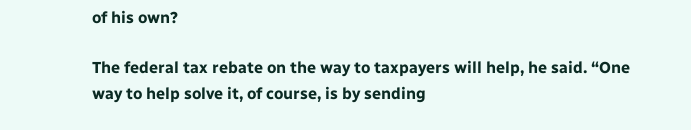of his own?

The federal tax rebate on the way to taxpayers will help, he said. “One way to help solve it, of course, is by sending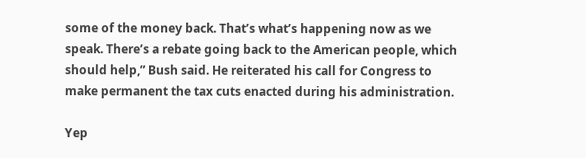some of the money back. That’s what’s happening now as we speak. There’s a rebate going back to the American people, which should help,” Bush said. He reiterated his call for Congress to make permanent the tax cuts enacted during his administration.

Yep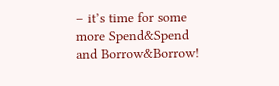– it’s time for some more Spend&Spend and Borrow&Borrow!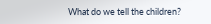What do we tell the children?